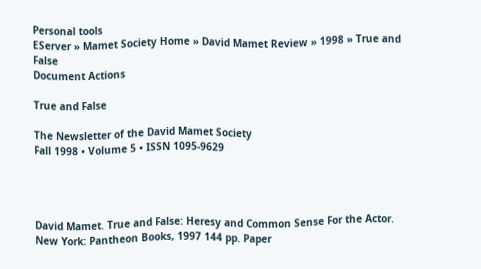Personal tools
EServer » Mamet Society Home » David Mamet Review » 1998 » True and False
Document Actions

True and False

The Newsletter of the David Mamet Society
Fall 1998 • Volume 5 • ISSN 1095-9629




David Mamet. True and False: Heresy and Common Sense For the Actor.
New York: Pantheon Books, 1997 144 pp. Paper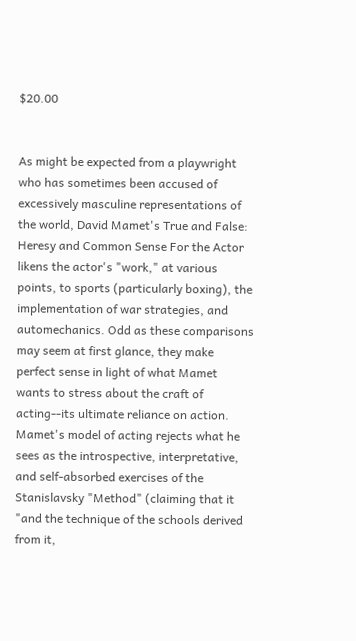$20.00


As might be expected from a playwright who has sometimes been accused of excessively masculine representations of the world, David Mamet's True and False: Heresy and Common Sense For the Actor likens the actor's "work," at various points, to sports (particularly boxing), the implementation of war strategies, and automechanics. Odd as these comparisons may seem at first glance, they make perfect sense in light of what Mamet wants to stress about the craft of acting--its ultimate reliance on action. Mamet's model of acting rejects what he sees as the introspective, interpretative, and self-absorbed exercises of the Stanislavsky "Method" (claiming that it "and the technique of the schools derived from it,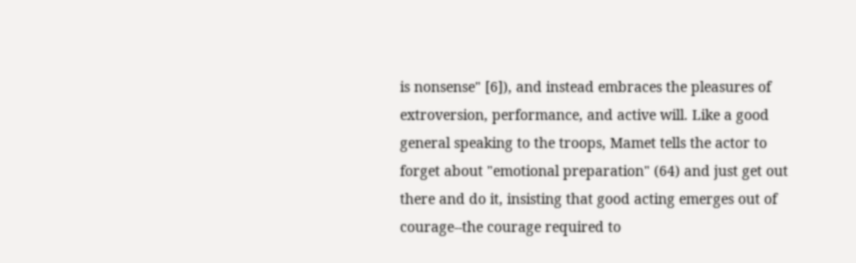is nonsense" [6]), and instead embraces the pleasures of extroversion, performance, and active will. Like a good general speaking to the troops, Mamet tells the actor to forget about "emotional preparation" (64) and just get out there and do it, insisting that good acting emerges out of courage--the courage required to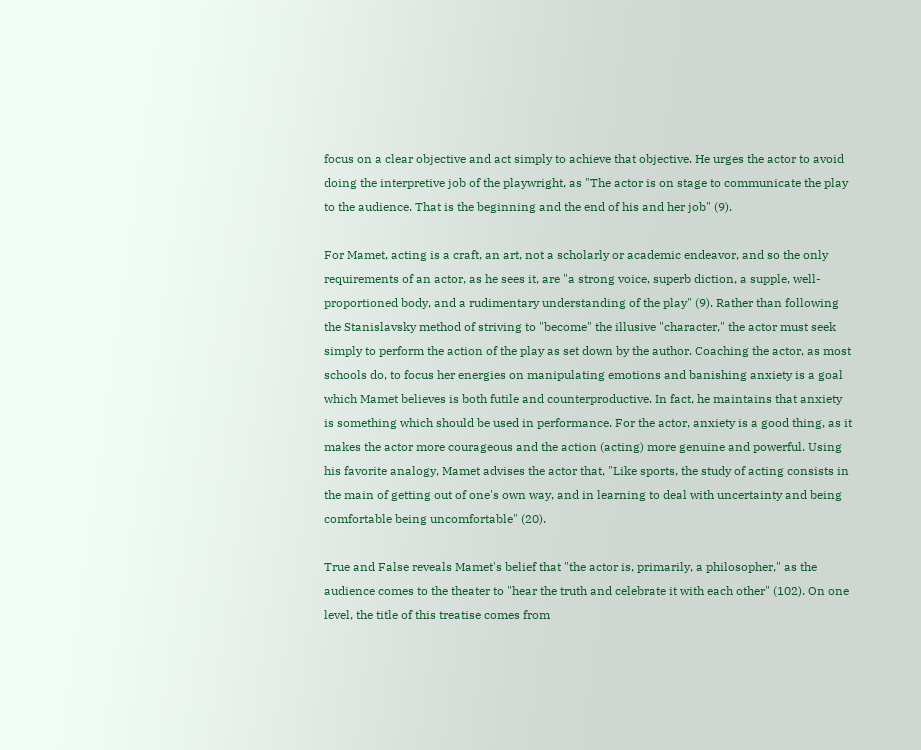focus on a clear objective and act simply to achieve that objective. He urges the actor to avoid doing the interpretive job of the playwright, as "The actor is on stage to communicate the play to the audience. That is the beginning and the end of his and her job" (9).

For Mamet, acting is a craft, an art, not a scholarly or academic endeavor, and so the only requirements of an actor, as he sees it, are "a strong voice, superb diction, a supple, well-proportioned body, and a rudimentary understanding of the play" (9). Rather than following the Stanislavsky method of striving to "become" the illusive "character," the actor must seek simply to perform the action of the play as set down by the author. Coaching the actor, as most schools do, to focus her energies on manipulating emotions and banishing anxiety is a goal which Mamet believes is both futile and counterproductive. In fact, he maintains that anxiety is something which should be used in performance. For the actor, anxiety is a good thing, as it makes the actor more courageous and the action (acting) more genuine and powerful. Using his favorite analogy, Mamet advises the actor that, "Like sports, the study of acting consists in the main of getting out of one's own way, and in learning to deal with uncertainty and being comfortable being uncomfortable" (20).

True and False reveals Mamet's belief that "the actor is, primarily, a philosopher," as the audience comes to the theater to "hear the truth and celebrate it with each other" (102). On one level, the title of this treatise comes from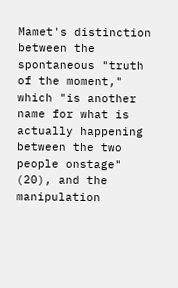Mamet's distinction between the spontaneous "truth of the moment," which "is another name for what is actually happening between the two people onstage" (20), and the manipulation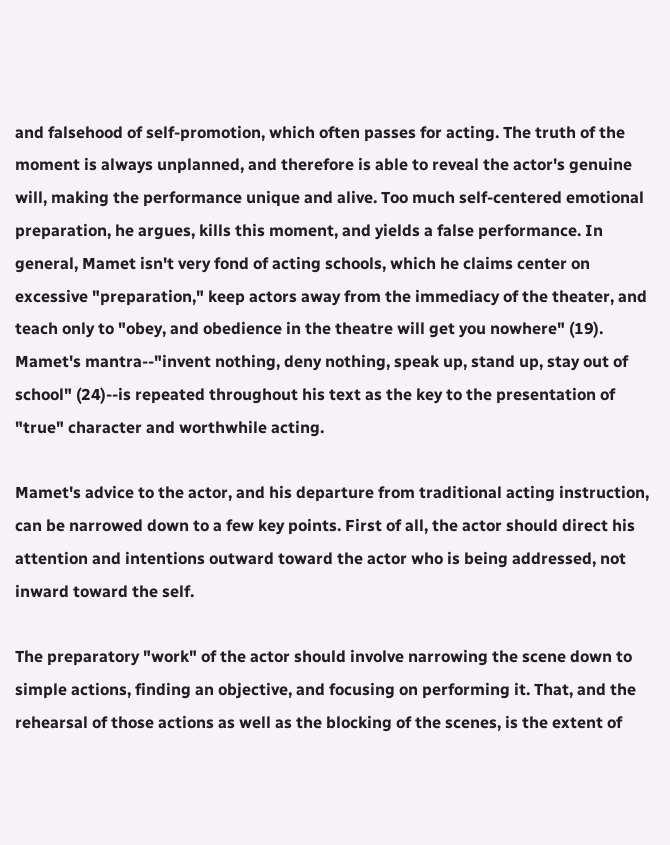and falsehood of self-promotion, which often passes for acting. The truth of the moment is always unplanned, and therefore is able to reveal the actor's genuine will, making the performance unique and alive. Too much self-centered emotional preparation, he argues, kills this moment, and yields a false performance. In general, Mamet isn't very fond of acting schools, which he claims center on excessive "preparation," keep actors away from the immediacy of the theater, and teach only to "obey, and obedience in the theatre will get you nowhere" (19). Mamet's mantra--"invent nothing, deny nothing, speak up, stand up, stay out of school" (24)--is repeated throughout his text as the key to the presentation of "true" character and worthwhile acting.

Mamet's advice to the actor, and his departure from traditional acting instruction, can be narrowed down to a few key points. First of all, the actor should direct his attention and intentions outward toward the actor who is being addressed, not inward toward the self.

The preparatory "work" of the actor should involve narrowing the scene down to simple actions, finding an objective, and focusing on performing it. That, and the rehearsal of those actions as well as the blocking of the scenes, is the extent of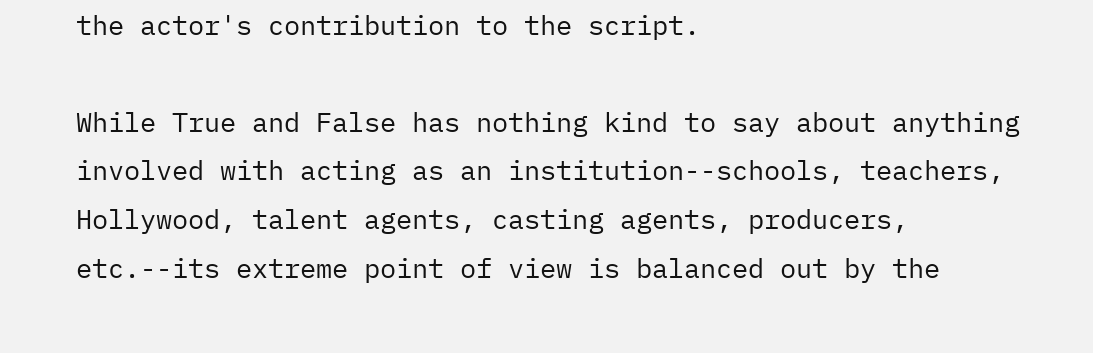the actor's contribution to the script.

While True and False has nothing kind to say about anything involved with acting as an institution--schools, teachers, Hollywood, talent agents, casting agents, producers, etc.--its extreme point of view is balanced out by the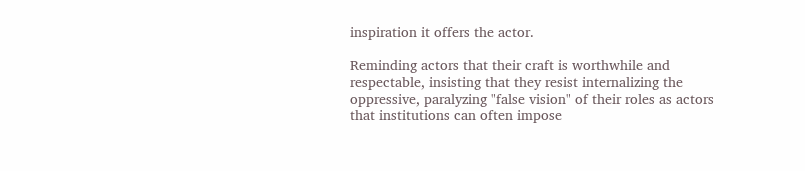inspiration it offers the actor.

Reminding actors that their craft is worthwhile and respectable, insisting that they resist internalizing the oppressive, paralyzing "false vision" of their roles as actors that institutions can often impose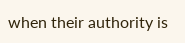when their authority is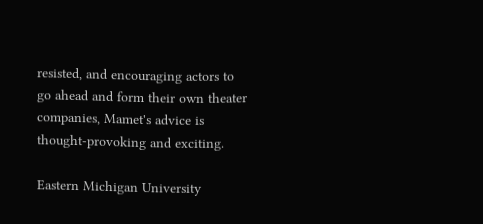resisted, and encouraging actors to go ahead and form their own theater companies, Mamet's advice is thought-provoking and exciting.

Eastern Michigan University